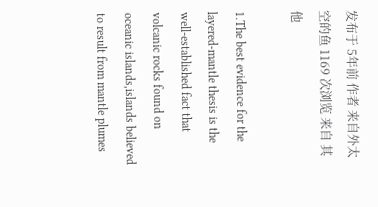发布于 5年前 作者 来自外太空的鱼 1169 次浏览 来自 其他

1.The best evidence for the layered-mantle thesis is the well-established fact that volcanic rocks found on oceanic islands,islands believed to result from mantle plumes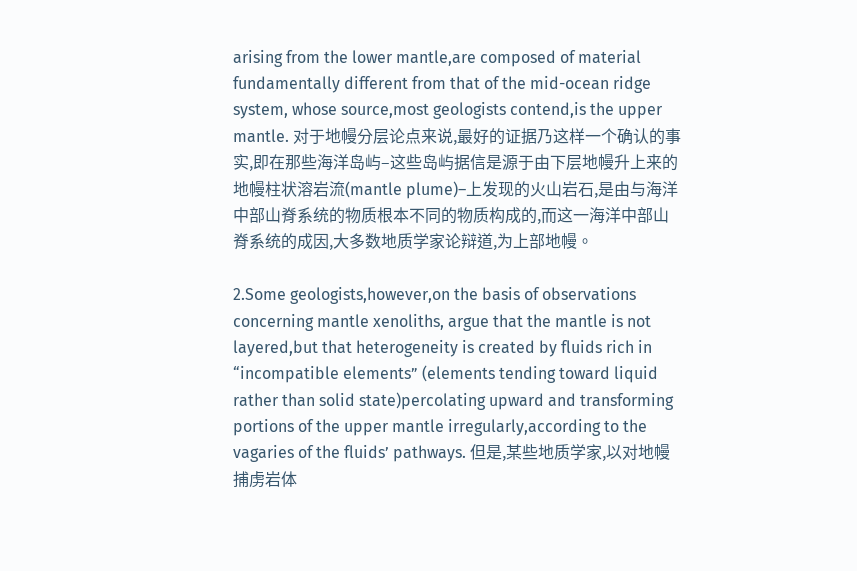arising from the lower mantle,are composed of material fundamentally different from that of the mid-ocean ridge system, whose source,most geologists contend,is the upper mantle. 对于地幔分层论点来说,最好的证据乃这样一个确认的事实,即在那些海洋岛屿–这些岛屿据信是源于由下层地幔升上来的地幔柱状溶岩流(mantle plume)–上发现的火山岩石,是由与海洋中部山脊系统的物质根本不同的物质构成的,而这一海洋中部山脊系统的成因,大多数地质学家论辩道,为上部地幔。

2.Some geologists,however,on the basis of observations concerning mantle xenoliths, argue that the mantle is not layered,but that heterogeneity is created by fluids rich in “incompatible elements” (elements tending toward liquid rather than solid state)percolating upward and transforming portions of the upper mantle irregularly,according to the vagaries of the fluids’ pathways. 但是,某些地质学家,以对地幔捕虏岩体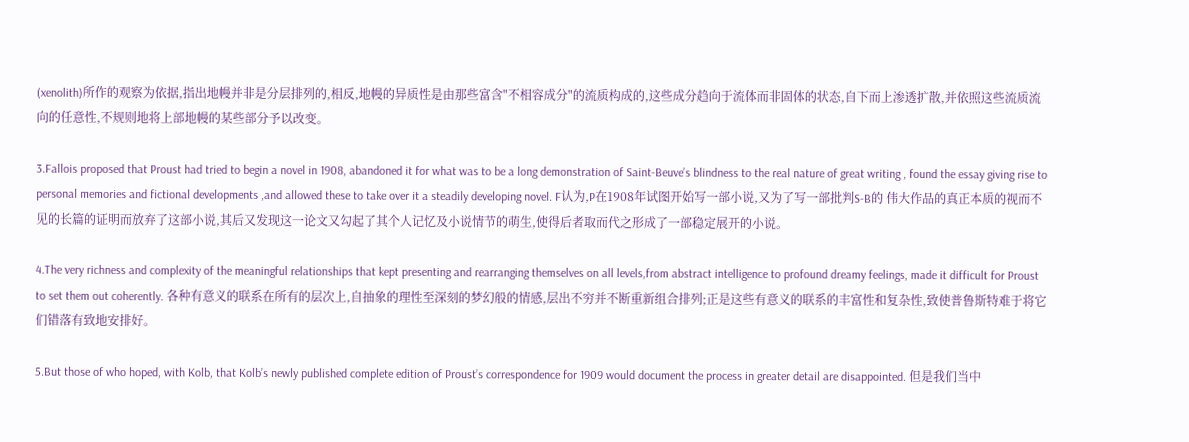(xenolith)所作的观察为依据,指出地幔并非是分层排列的,相反,地幔的异质性是由那些富含"不相容成分"的流质构成的,这些成分趋向于流体而非固体的状态,自下而上渗透扩散,并依照这些流质流向的任意性,不规则地将上部地幔的某些部分予以改变。

3.Fallois proposed that Proust had tried to begin a novel in 1908, abandoned it for what was to be a long demonstration of Saint-Beuve’s blindness to the real nature of great writing , found the essay giving rise to personal memories and fictional developments ,and allowed these to take over it a steadily developing novel. F认为,P在1908年试图开始写一部小说,又为了写一部批判S-B的 伟大作品的真正本质的视而不见的长篇的证明而放弃了这部小说,其后又发现这一论文又勾起了其个人记忆及小说情节的萌生,使得后者取而代之形成了一部稳定展开的小说。

4.The very richness and complexity of the meaningful relationships that kept presenting and rearranging themselves on all levels,from abstract intelligence to profound dreamy feelings, made it difficult for Proust to set them out coherently. 各种有意义的联系在所有的层次上,自抽象的理性至深刻的梦幻般的情感,层出不穷并不断重新组合排列;正是这些有意义的联系的丰富性和复杂性,致使普鲁斯特难于将它们错落有致地安排好。

5.But those of who hoped, with Kolb, that Kolb’s newly published complete edition of Proust’s correspondence for 1909 would document the process in greater detail are disappointed. 但是我们当中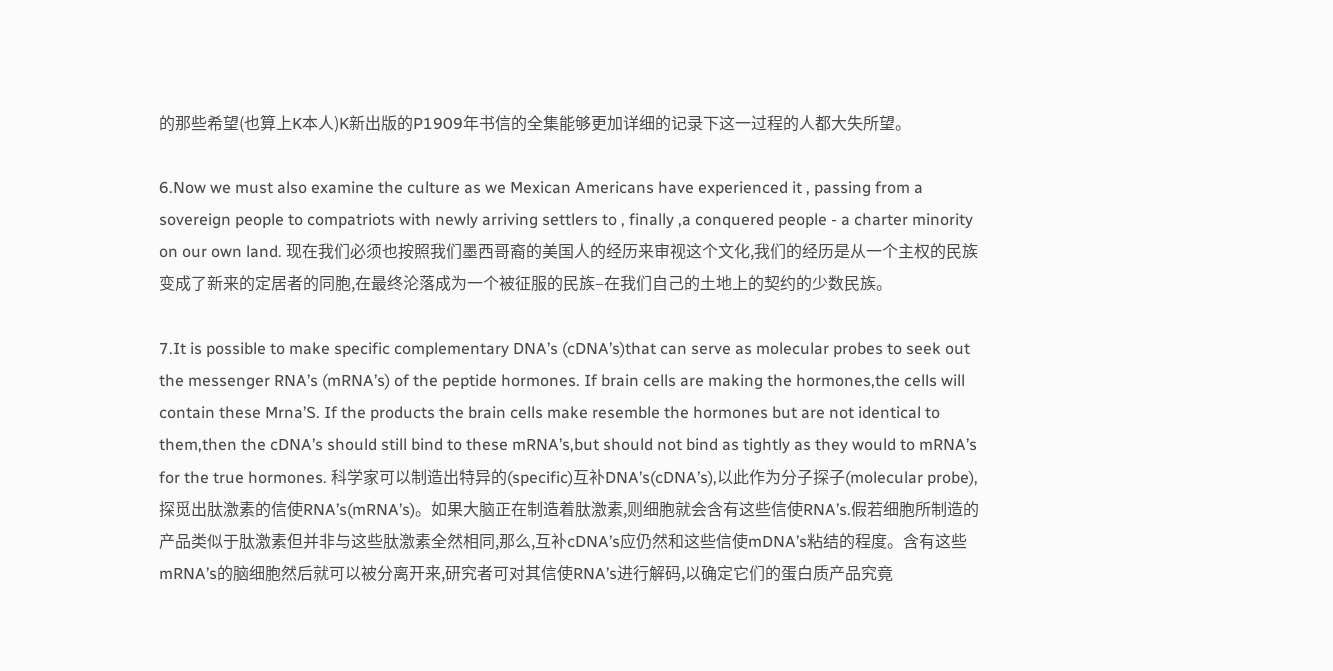的那些希望(也算上K本人)K新出版的P1909年书信的全集能够更加详细的记录下这一过程的人都大失所望。

6.Now we must also examine the culture as we Mexican Americans have experienced it , passing from a sovereign people to compatriots with newly arriving settlers to , finally ,a conquered people - a charter minority on our own land. 现在我们必须也按照我们墨西哥裔的美国人的经历来审视这个文化,我们的经历是从一个主权的民族变成了新来的定居者的同胞,在最终沦落成为一个被征服的民族–在我们自己的土地上的契约的少数民族。

7.It is possible to make specific complementary DNA’s (cDNA’s)that can serve as molecular probes to seek out the messenger RNA’s (mRNA’s) of the peptide hormones. If brain cells are making the hormones,the cells will contain these Mrna’S. If the products the brain cells make resemble the hormones but are not identical to them,then the cDNA’s should still bind to these mRNA’s,but should not bind as tightly as they would to mRNA’s for the true hormones. 科学家可以制造出特异的(specific)互补DNA’s(cDNA’s),以此作为分子探子(molecular probe),探觅出肽激素的信使RNA’s(mRNA’s)。如果大脑正在制造着肽激素,则细胞就会含有这些信使RNA’s.假若细胞所制造的产品类似于肽激素但并非与这些肽激素全然相同,那么,互补cDNA’s应仍然和这些信使mDNA’s粘结的程度。含有这些mRNA’s的脑细胞然后就可以被分离开来,研究者可对其信使RNA’s进行解码,以确定它们的蛋白质产品究竟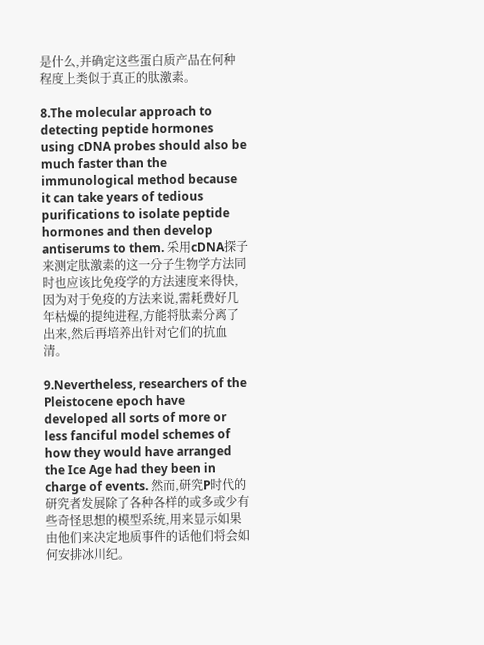是什么,并确定这些蛋白质产品在何种程度上类似于真正的肽激素。

8.The molecular approach to detecting peptide hormones using cDNA probes should also be much faster than the immunological method because it can take years of tedious purifications to isolate peptide hormones and then develop antiserums to them. 采用cDNA探子来测定肽激素的这一分子生物学方法同时也应该比免疫学的方法速度来得快,因为对于免疫的方法来说,需耗费好几年枯燥的提纯进程,方能将肽素分离了出来,然后再培养出针对它们的抗血清。

9.Nevertheless, researchers of the Pleistocene epoch have developed all sorts of more or less fanciful model schemes of how they would have arranged the Ice Age had they been in charge of events. 然而,研究P时代的研究者发展除了各种各样的或多或少有些奇怪思想的模型系统,用来显示如果由他们来决定地质事件的话他们将会如何安排冰川纪。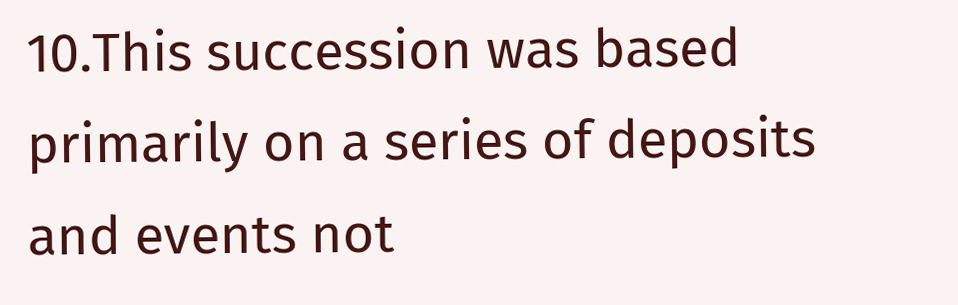10.This succession was based primarily on a series of deposits and events not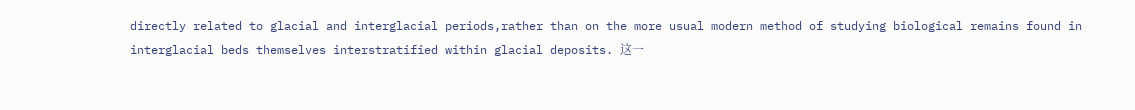directly related to glacial and interglacial periods,rather than on the more usual modern method of studying biological remains found in interglacial beds themselves interstratified within glacial deposits. 这一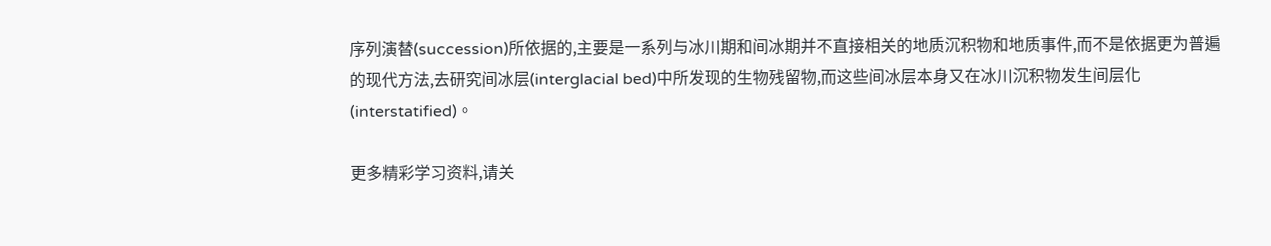序列演替(succession)所依据的,主要是一系列与冰川期和间冰期并不直接相关的地质沉积物和地质事件,而不是依据更为普遍的现代方法,去研究间冰层(interglacial bed)中所发现的生物残留物,而这些间冰层本身又在冰川沉积物发生间层化(interstatified)。

更多精彩学习资料,请关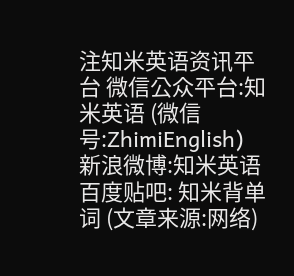注知米英语资讯平台 微信公众平台:知米英语 (微信号:ZhimiEnglish) 新浪微博:知米英语 百度贴吧: 知米背单词 (文章来源:网络)